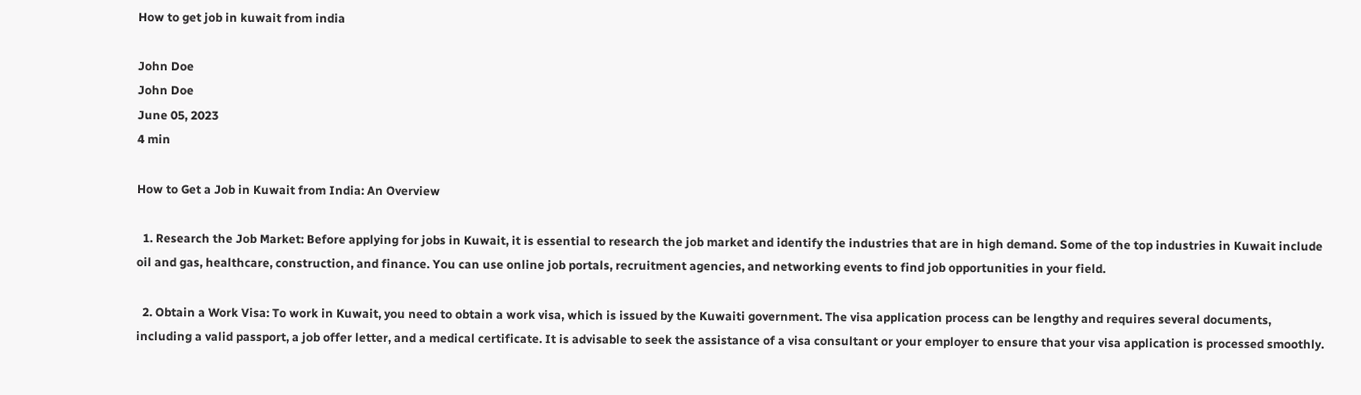How to get job in kuwait from india

John Doe
John Doe
June 05, 2023
4 min

How to Get a Job in Kuwait from India: An Overview

  1. Research the Job Market: Before applying for jobs in Kuwait, it is essential to research the job market and identify the industries that are in high demand. Some of the top industries in Kuwait include oil and gas, healthcare, construction, and finance. You can use online job portals, recruitment agencies, and networking events to find job opportunities in your field.

  2. Obtain a Work Visa: To work in Kuwait, you need to obtain a work visa, which is issued by the Kuwaiti government. The visa application process can be lengthy and requires several documents, including a valid passport, a job offer letter, and a medical certificate. It is advisable to seek the assistance of a visa consultant or your employer to ensure that your visa application is processed smoothly.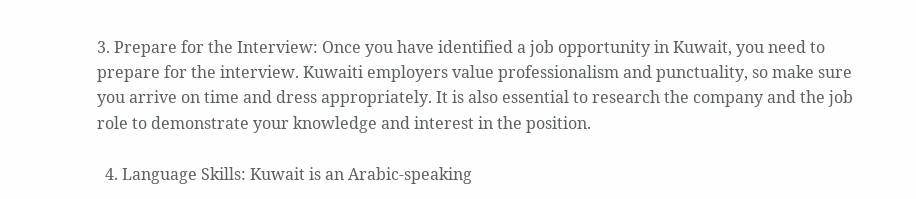3. Prepare for the Interview: Once you have identified a job opportunity in Kuwait, you need to prepare for the interview. Kuwaiti employers value professionalism and punctuality, so make sure you arrive on time and dress appropriately. It is also essential to research the company and the job role to demonstrate your knowledge and interest in the position.

  4. Language Skills: Kuwait is an Arabic-speaking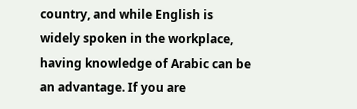country, and while English is widely spoken in the workplace, having knowledge of Arabic can be an advantage. If you are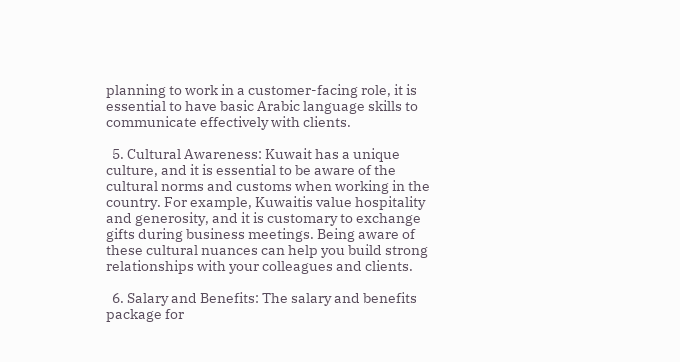planning to work in a customer-facing role, it is essential to have basic Arabic language skills to communicate effectively with clients.

  5. Cultural Awareness: Kuwait has a unique culture, and it is essential to be aware of the cultural norms and customs when working in the country. For example, Kuwaitis value hospitality and generosity, and it is customary to exchange gifts during business meetings. Being aware of these cultural nuances can help you build strong relationships with your colleagues and clients.

  6. Salary and Benefits: The salary and benefits package for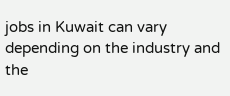jobs in Kuwait can vary depending on the industry and the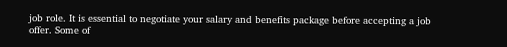job role. It is essential to negotiate your salary and benefits package before accepting a job offer. Some of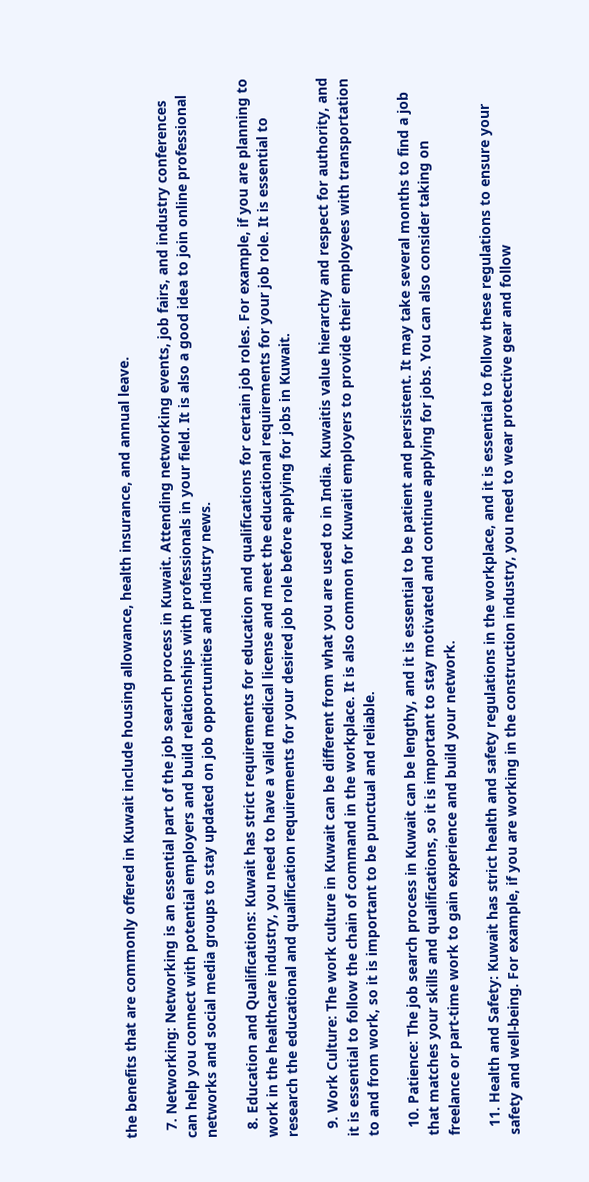the benefits that are commonly offered in Kuwait include housing allowance, health insurance, and annual leave.

  7. Networking: Networking is an essential part of the job search process in Kuwait. Attending networking events, job fairs, and industry conferences can help you connect with potential employers and build relationships with professionals in your field. It is also a good idea to join online professional networks and social media groups to stay updated on job opportunities and industry news.

  8. Education and Qualifications: Kuwait has strict requirements for education and qualifications for certain job roles. For example, if you are planning to work in the healthcare industry, you need to have a valid medical license and meet the educational requirements for your job role. It is essential to research the educational and qualification requirements for your desired job role before applying for jobs in Kuwait.

  9. Work Culture: The work culture in Kuwait can be different from what you are used to in India. Kuwaitis value hierarchy and respect for authority, and it is essential to follow the chain of command in the workplace. It is also common for Kuwaiti employers to provide their employees with transportation to and from work, so it is important to be punctual and reliable.

  10. Patience: The job search process in Kuwait can be lengthy, and it is essential to be patient and persistent. It may take several months to find a job that matches your skills and qualifications, so it is important to stay motivated and continue applying for jobs. You can also consider taking on freelance or part-time work to gain experience and build your network.

  11. Health and Safety: Kuwait has strict health and safety regulations in the workplace, and it is essential to follow these regulations to ensure your safety and well-being. For example, if you are working in the construction industry, you need to wear protective gear and follow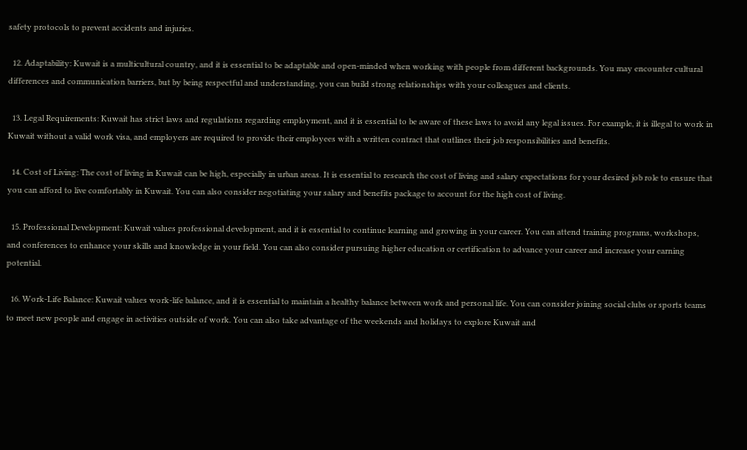safety protocols to prevent accidents and injuries.

  12. Adaptability: Kuwait is a multicultural country, and it is essential to be adaptable and open-minded when working with people from different backgrounds. You may encounter cultural differences and communication barriers, but by being respectful and understanding, you can build strong relationships with your colleagues and clients.

  13. Legal Requirements: Kuwait has strict laws and regulations regarding employment, and it is essential to be aware of these laws to avoid any legal issues. For example, it is illegal to work in Kuwait without a valid work visa, and employers are required to provide their employees with a written contract that outlines their job responsibilities and benefits.

  14. Cost of Living: The cost of living in Kuwait can be high, especially in urban areas. It is essential to research the cost of living and salary expectations for your desired job role to ensure that you can afford to live comfortably in Kuwait. You can also consider negotiating your salary and benefits package to account for the high cost of living.

  15. Professional Development: Kuwait values professional development, and it is essential to continue learning and growing in your career. You can attend training programs, workshops, and conferences to enhance your skills and knowledge in your field. You can also consider pursuing higher education or certification to advance your career and increase your earning potential.

  16. Work-Life Balance: Kuwait values work-life balance, and it is essential to maintain a healthy balance between work and personal life. You can consider joining social clubs or sports teams to meet new people and engage in activities outside of work. You can also take advantage of the weekends and holidays to explore Kuwait and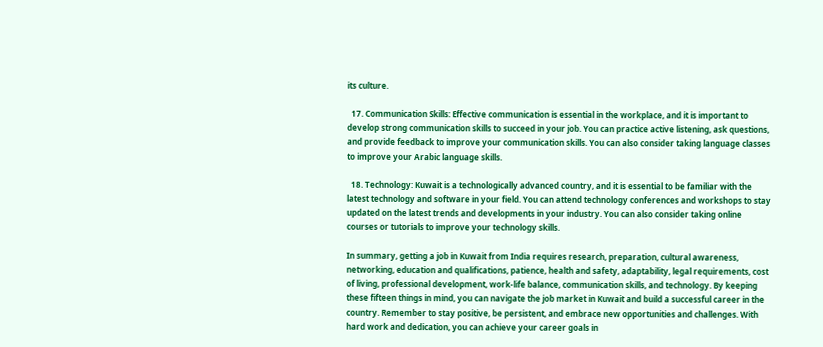its culture.

  17. Communication Skills: Effective communication is essential in the workplace, and it is important to develop strong communication skills to succeed in your job. You can practice active listening, ask questions, and provide feedback to improve your communication skills. You can also consider taking language classes to improve your Arabic language skills.

  18. Technology: Kuwait is a technologically advanced country, and it is essential to be familiar with the latest technology and software in your field. You can attend technology conferences and workshops to stay updated on the latest trends and developments in your industry. You can also consider taking online courses or tutorials to improve your technology skills.

In summary, getting a job in Kuwait from India requires research, preparation, cultural awareness, networking, education and qualifications, patience, health and safety, adaptability, legal requirements, cost of living, professional development, work-life balance, communication skills, and technology. By keeping these fifteen things in mind, you can navigate the job market in Kuwait and build a successful career in the country. Remember to stay positive, be persistent, and embrace new opportunities and challenges. With hard work and dedication, you can achieve your career goals in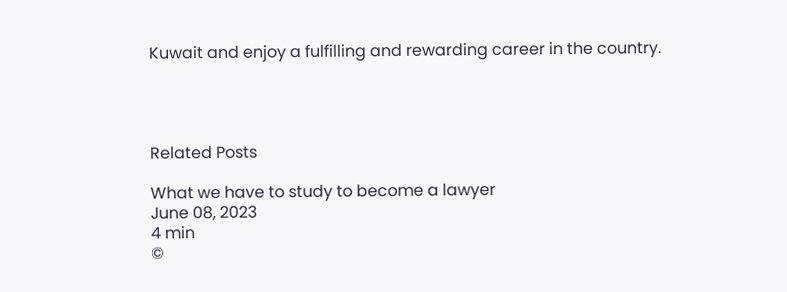Kuwait and enjoy a fulfilling and rewarding career in the country.




Related Posts

What we have to study to become a lawyer
June 08, 2023
4 min
©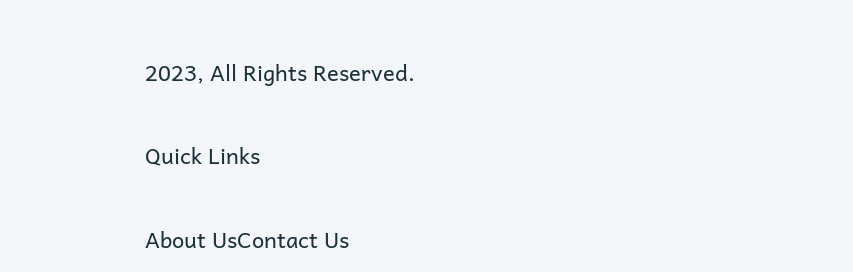2023, All Rights Reserved.

Quick Links

About UsContact Us